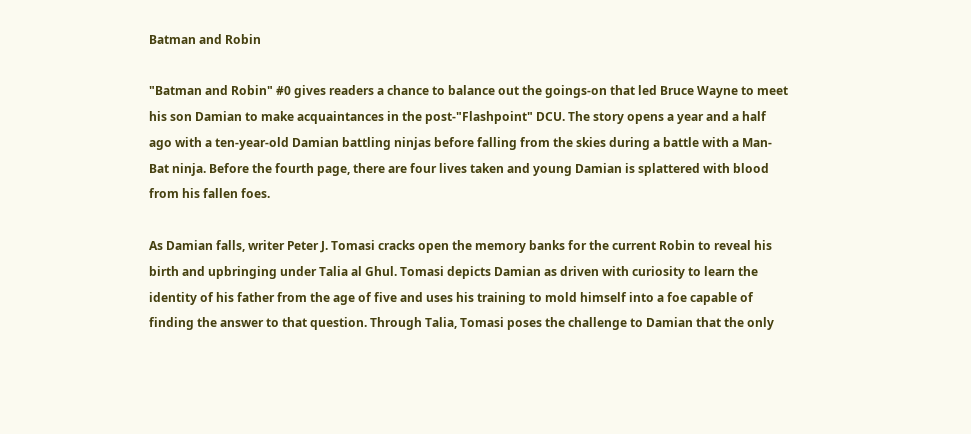Batman and Robin

"Batman and Robin" #0 gives readers a chance to balance out the goings-on that led Bruce Wayne to meet his son Damian to make acquaintances in the post-"Flashpoint" DCU. The story opens a year and a half ago with a ten-year-old Damian battling ninjas before falling from the skies during a battle with a Man-Bat ninja. Before the fourth page, there are four lives taken and young Damian is splattered with blood from his fallen foes.

As Damian falls, writer Peter J. Tomasi cracks open the memory banks for the current Robin to reveal his birth and upbringing under Talia al Ghul. Tomasi depicts Damian as driven with curiosity to learn the identity of his father from the age of five and uses his training to mold himself into a foe capable of finding the answer to that question. Through Talia, Tomasi poses the challenge to Damian that the only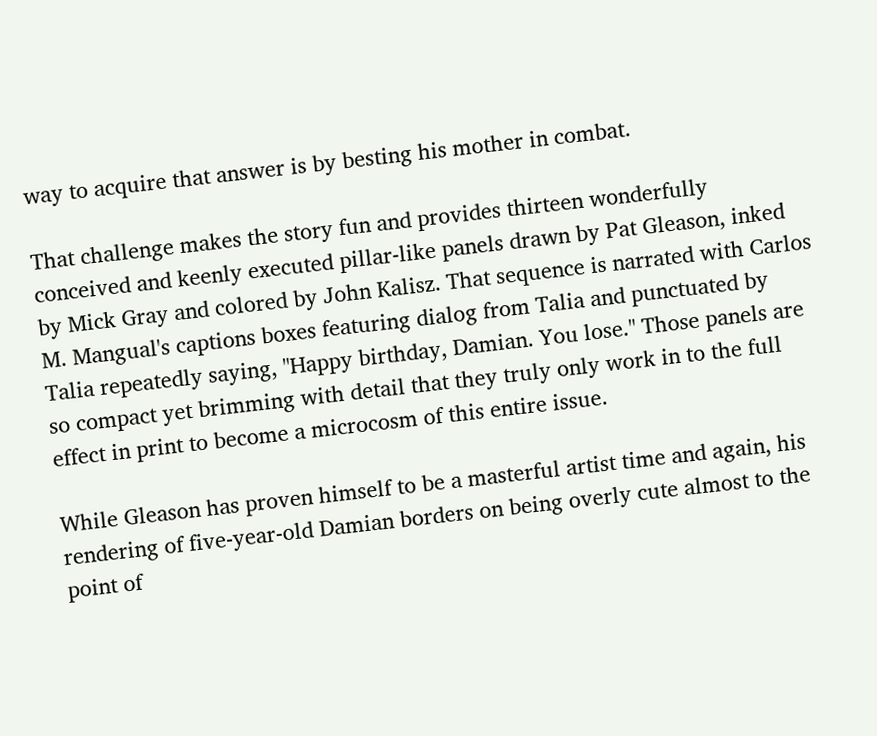way to acquire that answer is by besting his mother in combat.

That challenge makes the story fun and provides thirteen wonderfully conceived and keenly executed pillar-like panels drawn by Pat Gleason, inked by Mick Gray and colored by John Kalisz. That sequence is narrated with Carlos M. Mangual's captions boxes featuring dialog from Talia and punctuated by Talia repeatedly saying, "Happy birthday, Damian. You lose." Those panels are so compact yet brimming with detail that they truly only work in to the full effect in print to become a microcosm of this entire issue.

While Gleason has proven himself to be a masterful artist time and again, his rendering of five-year-old Damian borders on being overly cute almost to the point of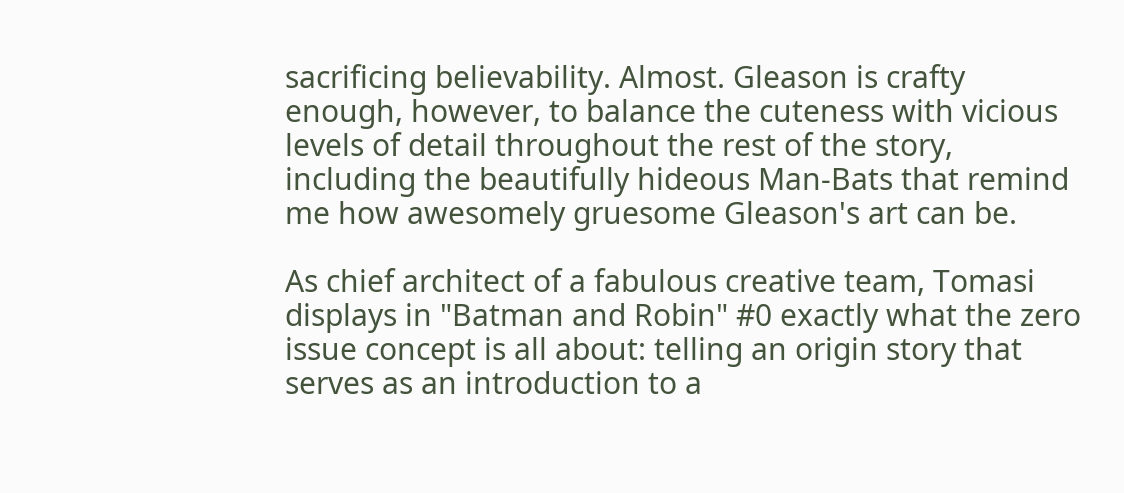sacrificing believability. Almost. Gleason is crafty enough, however, to balance the cuteness with vicious levels of detail throughout the rest of the story, including the beautifully hideous Man-Bats that remind me how awesomely gruesome Gleason's art can be.

As chief architect of a fabulous creative team, Tomasi displays in "Batman and Robin" #0 exactly what the zero issue concept is all about: telling an origin story that serves as an introduction to a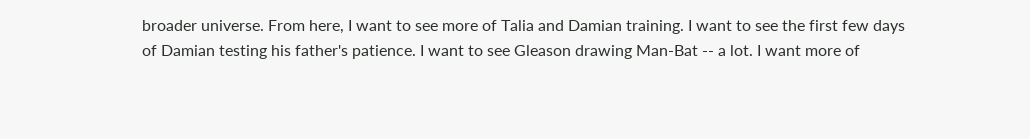broader universe. From here, I want to see more of Talia and Damian training. I want to see the first few days of Damian testing his father's patience. I want to see Gleason drawing Man-Bat -- a lot. I want more of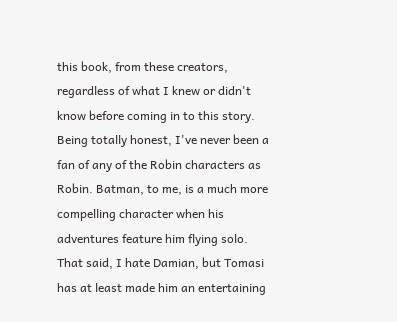this book, from these creators, regardless of what I knew or didn't know before coming in to this story. Being totally honest, I've never been a fan of any of the Robin characters as Robin. Batman, to me, is a much more compelling character when his adventures feature him flying solo. That said, I hate Damian, but Tomasi has at least made him an entertaining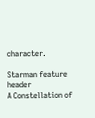character.

Starman feature header
A Constellation of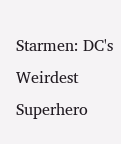Starmen: DC's Weirdest Superhero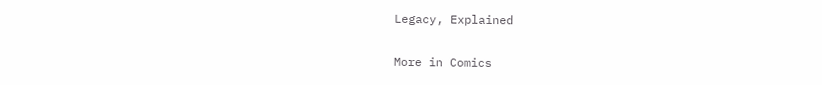Legacy, Explained

More in Comics